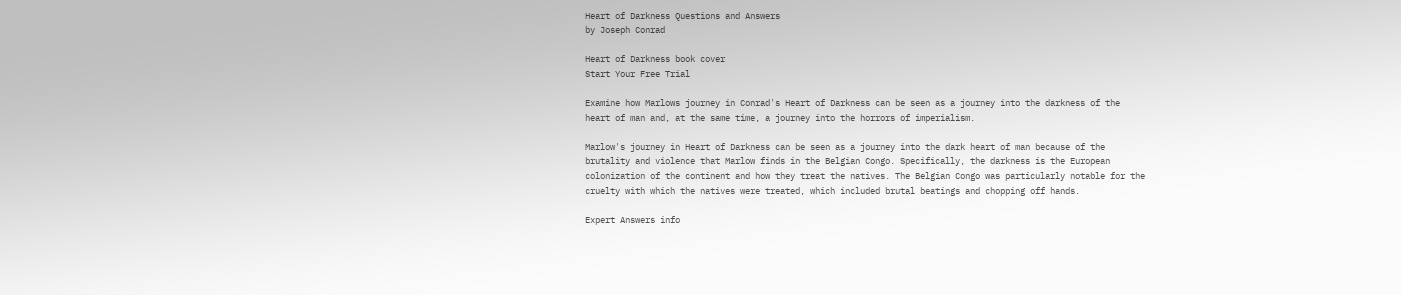Heart of Darkness Questions and Answers
by Joseph Conrad

Heart of Darkness book cover
Start Your Free Trial

Examine how Marlows journey in Conrad's Heart of Darkness can be seen as a journey into the darkness of the heart of man and, at the same time, a journey into the horrors of imperialism.

Marlow's journey in Heart of Darkness can be seen as a journey into the dark heart of man because of the brutality and violence that Marlow finds in the Belgian Congo. Specifically, the darkness is the European colonization of the continent and how they treat the natives. The Belgian Congo was particularly notable for the cruelty with which the natives were treated, which included brutal beatings and chopping off hands.

Expert Answers info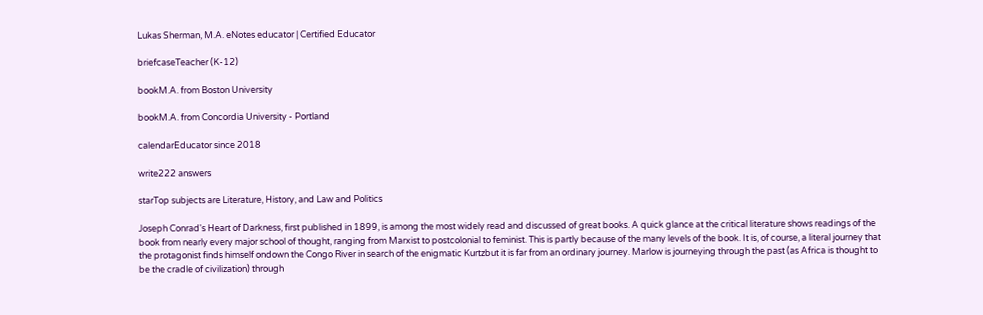Lukas Sherman, M.A. eNotes educator | Certified Educator

briefcaseTeacher (K-12)

bookM.A. from Boston University

bookM.A. from Concordia University - Portland

calendarEducator since 2018

write222 answers

starTop subjects are Literature, History, and Law and Politics

Joseph Conrad's Heart of Darkness, first published in 1899, is among the most widely read and discussed of great books. A quick glance at the critical literature shows readings of the book from nearly every major school of thought, ranging from Marxist to postcolonial to feminist. This is partly because of the many levels of the book. It is, of course, a literal journey that the protagonist finds himself ondown the Congo River in search of the enigmatic Kurtzbut it is far from an ordinary journey. Marlow is journeying through the past (as Africa is thought to be the cradle of civilization) through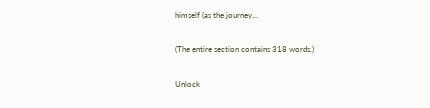himself (as the journey...

(The entire section contains 318 words.)

Unlock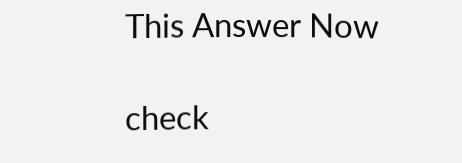This Answer Now

check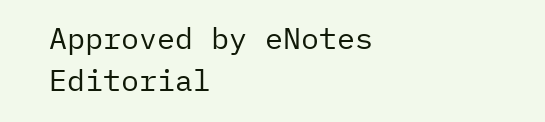Approved by eNotes Editorial